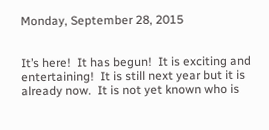Monday, September 28, 2015


It’s here!  It has begun!  It is exciting and entertaining!  It is still next year but it is already now.  It is not yet known who is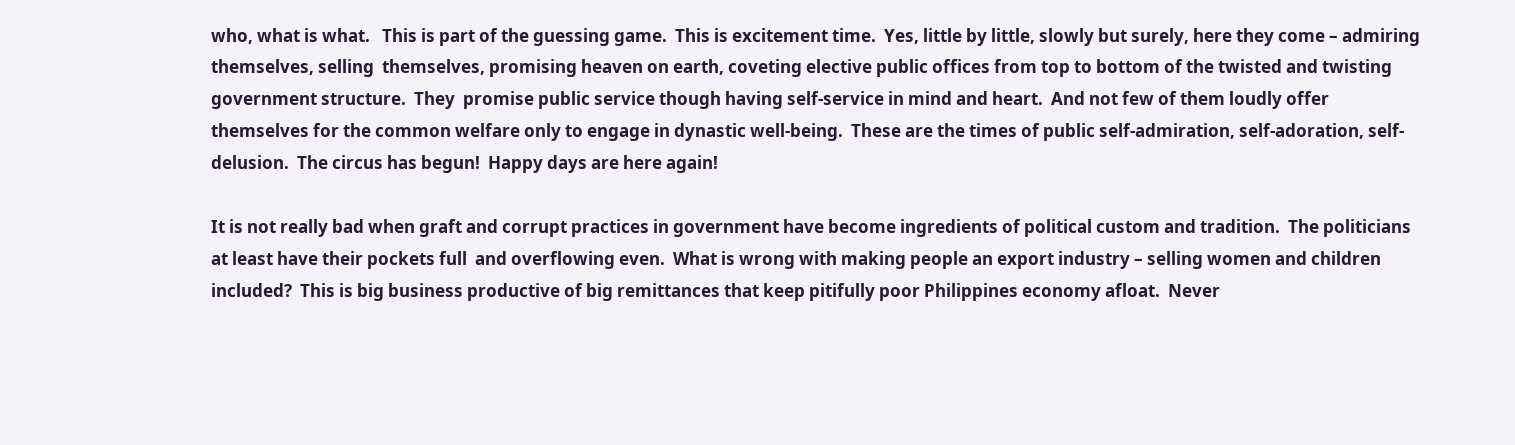who, what is what.   This is part of the guessing game.  This is excitement time.  Yes, little by little, slowly but surely, here they come – admiring themselves, selling  themselves, promising heaven on earth, coveting elective public offices from top to bottom of the twisted and twisting government structure.  They  promise public service though having self-service in mind and heart.  And not few of them loudly offer themselves for the common welfare only to engage in dynastic well-being.  These are the times of public self-admiration, self-adoration, self-delusion.  The circus has begun!  Happy days are here again!

It is not really bad when graft and corrupt practices in government have become ingredients of political custom and tradition.  The politicians at least have their pockets full  and overflowing even.  What is wrong with making people an export industry – selling women and children included?  This is big business productive of big remittances that keep pitifully poor Philippines economy afloat.  Never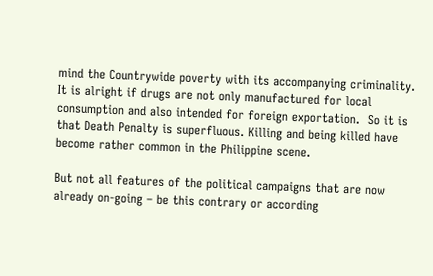mind the Countrywide poverty with its accompanying criminality.  It is alright if drugs are not only manufactured for local consumption and also intended for foreign exportation.  So it is that Death Penalty is superfluous. Killing and being killed have become rather common in the Philippine scene.

But not all features of the political campaigns that are now already on-going – be this contrary or according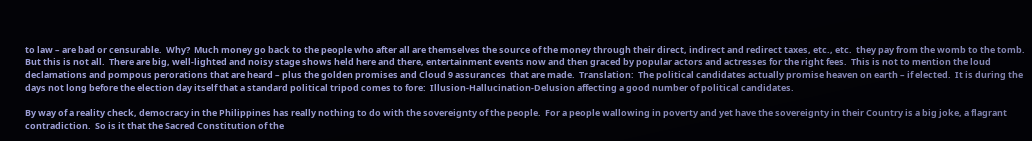to law – are bad or censurable.  Why?  Much money go back to the people who after all are themselves the source of the money through their direct, indirect and redirect taxes, etc., etc.  they pay from the womb to the tomb.  But this is not all.  There are big, well-lighted and noisy stage shows held here and there, entertainment events now and then graced by popular actors and actresses for the right fees.  This is not to mention the loud declamations and pompous perorations that are heard – plus the golden promises and Cloud 9 assurances  that are made.  Translation:  The political candidates actually promise heaven on earth – if elected.  It is during the days not long before the election day itself that a standard political tripod comes to fore:  Illusion-Hallucination-Delusion affecting a good number of political candidates.

By way of a reality check, democracy in the Philippines has really nothing to do with the sovereignty of the people.  For a people wallowing in poverty and yet have the sovereignty in their Country is a big joke, a flagrant contradiction.  So is it that the Sacred Constitution of the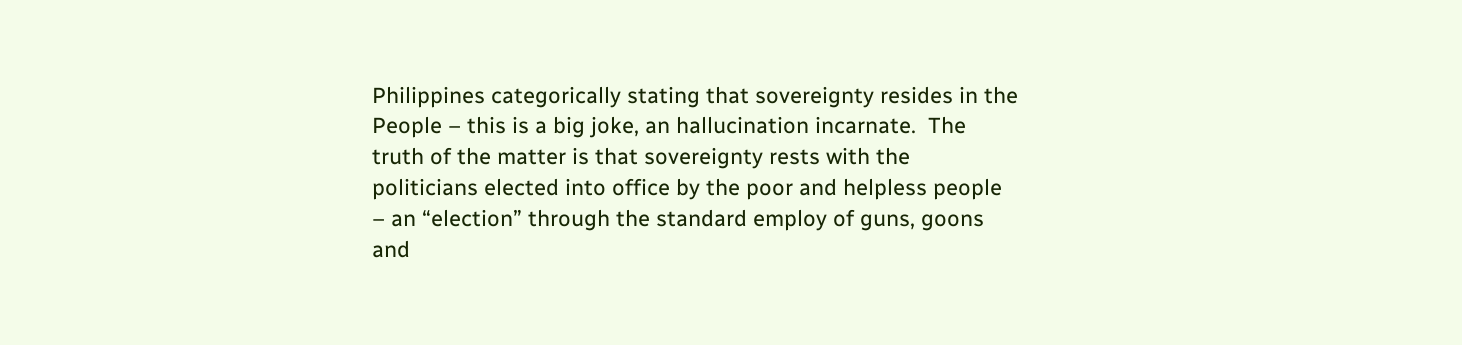Philippines categorically stating that sovereignty resides in the People – this is a big joke, an hallucination incarnate.  The truth of the matter is that sovereignty rests with the politicians elected into office by the poor and helpless people – an “election” through the standard employ of guns, goons and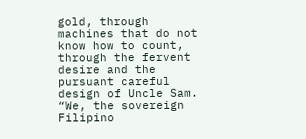gold, through machines that do not know how to count, through the fervent desire and the pursuant careful design of Uncle Sam.  “We, the sovereign Filipino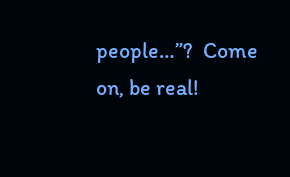people…”?  Come on, be real!